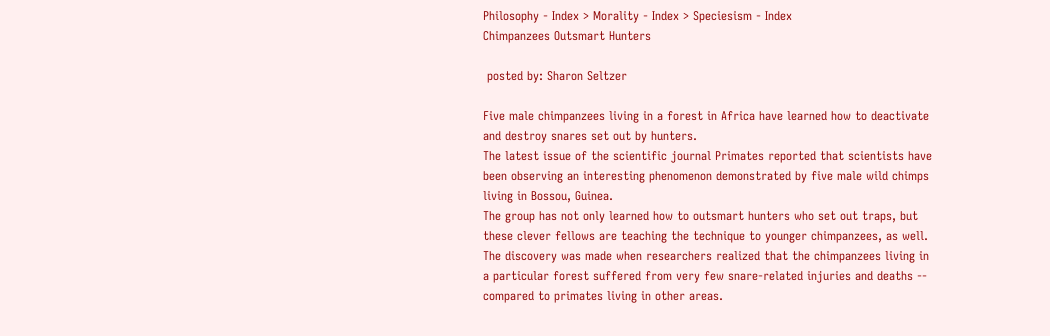Philosophy - Index > Morality - Index > Speciesism - Index
Chimpanzees Outsmart Hunters

 posted by: Sharon Seltzer

Five male chimpanzees living in a forest in Africa have learned how to deactivate and destroy snares set out by hunters.
The latest issue of the scientific journal Primates reported that scientists have been observing an interesting phenomenon demonstrated by five male wild chimps living in Bossou, Guinea.
The group has not only learned how to outsmart hunters who set out traps, but these clever fellows are teaching the technique to younger chimpanzees, as well.
The discovery was made when researchers realized that the chimpanzees living in a particular forest suffered from very few snare-related injuries and deaths -- compared to primates living in other areas.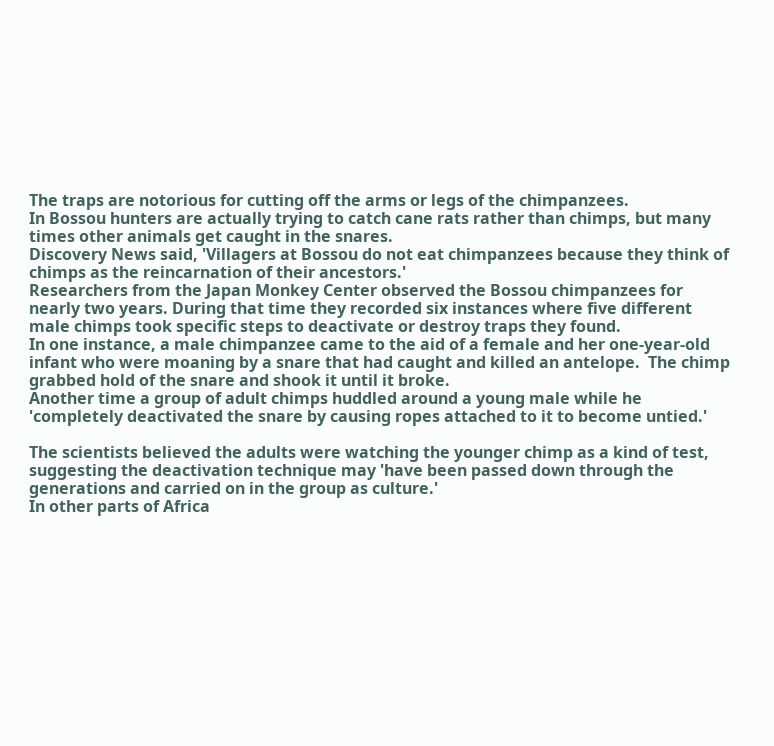The traps are notorious for cutting off the arms or legs of the chimpanzees.
In Bossou hunters are actually trying to catch cane rats rather than chimps, but many times other animals get caught in the snares.
Discovery News said, 'Villagers at Bossou do not eat chimpanzees because they think of chimps as the reincarnation of their ancestors.'
Researchers from the Japan Monkey Center observed the Bossou chimpanzees for nearly two years. During that time they recorded six instances where five different male chimps took specific steps to deactivate or destroy traps they found.
In one instance, a male chimpanzee came to the aid of a female and her one-year-old infant who were moaning by a snare that had caught and killed an antelope.  The chimp grabbed hold of the snare and shook it until it broke.
Another time a group of adult chimps huddled around a young male while he 'completely deactivated the snare by causing ropes attached to it to become untied.'

The scientists believed the adults were watching the younger chimp as a kind of test, suggesting the deactivation technique may 'have been passed down through the generations and carried on in the group as culture.'
In other parts of Africa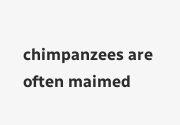chimpanzees are often maimed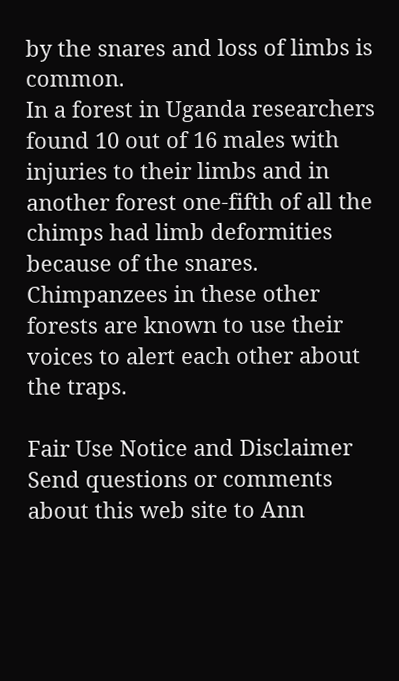by the snares and loss of limbs is common.
In a forest in Uganda researchers found 10 out of 16 males with injuries to their limbs and in another forest one-fifth of all the chimps had limb deformities because of the snares.
Chimpanzees in these other forests are known to use their voices to alert each other about the traps.

Fair Use Notice and Disclaimer
Send questions or comments about this web site to Ann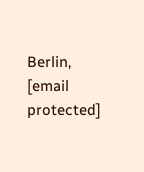Berlin, [email protected]